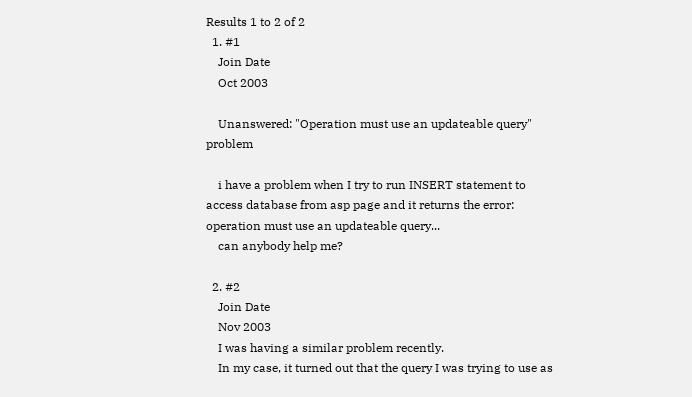Results 1 to 2 of 2
  1. #1
    Join Date
    Oct 2003

    Unanswered: "Operation must use an updateable query" problem

    i have a problem when I try to run INSERT statement to access database from asp page and it returns the error: operation must use an updateable query...
    can anybody help me?

  2. #2
    Join Date
    Nov 2003
    I was having a similar problem recently.
    In my case, it turned out that the query I was trying to use as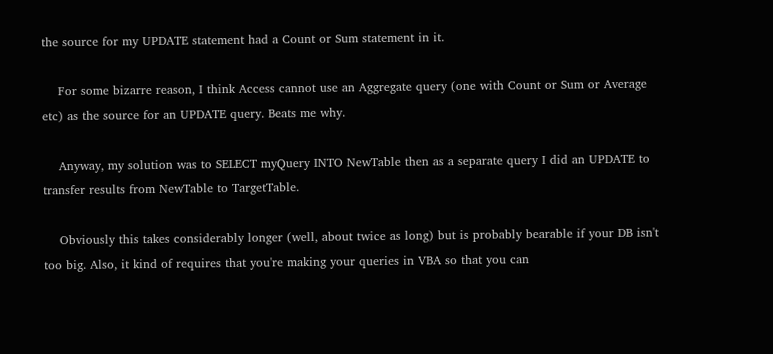the source for my UPDATE statement had a Count or Sum statement in it.

    For some bizarre reason, I think Access cannot use an Aggregate query (one with Count or Sum or Average etc) as the source for an UPDATE query. Beats me why.

    Anyway, my solution was to SELECT myQuery INTO NewTable then as a separate query I did an UPDATE to transfer results from NewTable to TargetTable.

    Obviously this takes considerably longer (well, about twice as long) but is probably bearable if your DB isn't too big. Also, it kind of requires that you're making your queries in VBA so that you can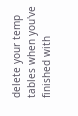delete your temp tables when you've finished with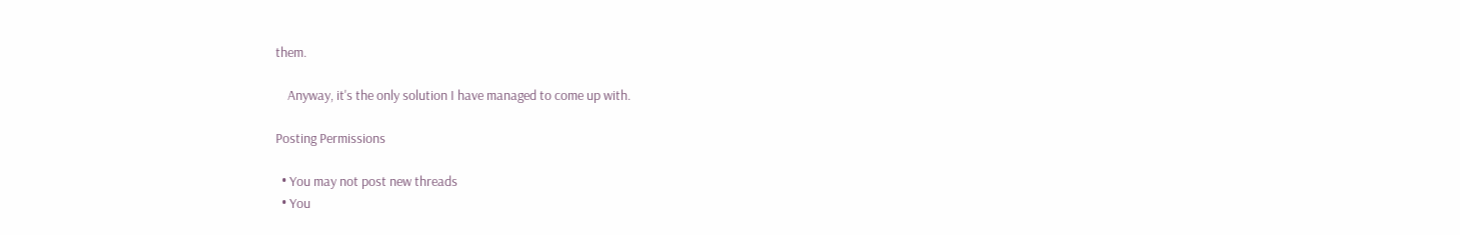them.

    Anyway, it's the only solution I have managed to come up with.

Posting Permissions

  • You may not post new threads
  • You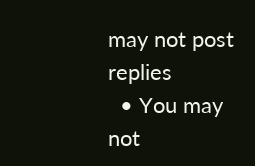may not post replies
  • You may not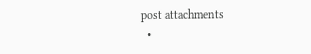post attachments
  •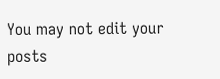You may not edit your posts